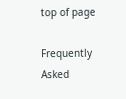top of page

Frequently Asked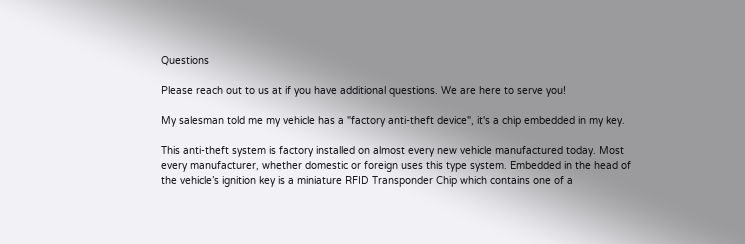Questions

Please reach out to us at if you have additional questions. We are here to serve you!

My salesman told me my vehicle has a "factory anti-theft device", it's a chip embedded in my key.

This anti-theft system is factory installed on almost every new vehicle manufactured today. Most every manufacturer, whether domestic or foreign uses this type system. Embedded in the head of the vehicle’s ignition key is a miniature RFID Transponder Chip which contains one of a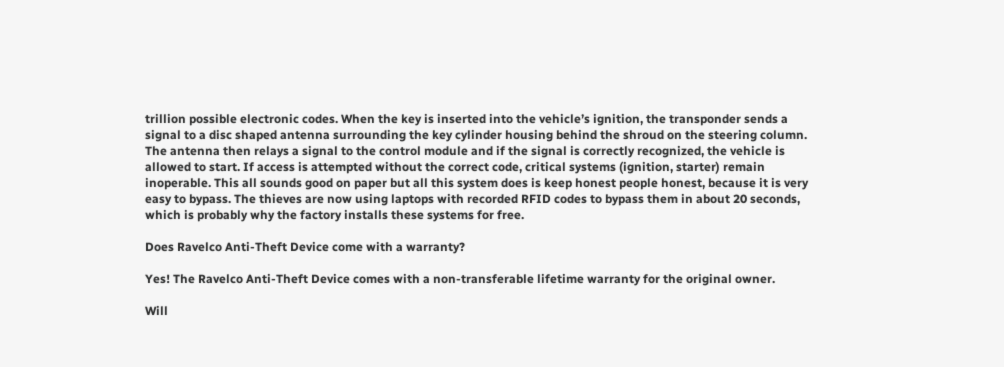trillion possible electronic codes. When the key is inserted into the vehicle’s ignition, the transponder sends a signal to a disc shaped antenna surrounding the key cylinder housing behind the shroud on the steering column. The antenna then relays a signal to the control module and if the signal is correctly recognized, the vehicle is allowed to start. If access is attempted without the correct code, critical systems (ignition, starter) remain inoperable. This all sounds good on paper but all this system does is keep honest people honest, because it is very easy to bypass. The thieves are now using laptops with recorded RFID codes to bypass them in about 20 seconds, which is probably why the factory installs these systems for free.

Does Ravelco Anti-Theft Device come with a warranty?

Yes! The Ravelco Anti-Theft Device comes with a non-transferable lifetime warranty for the original owner.

Will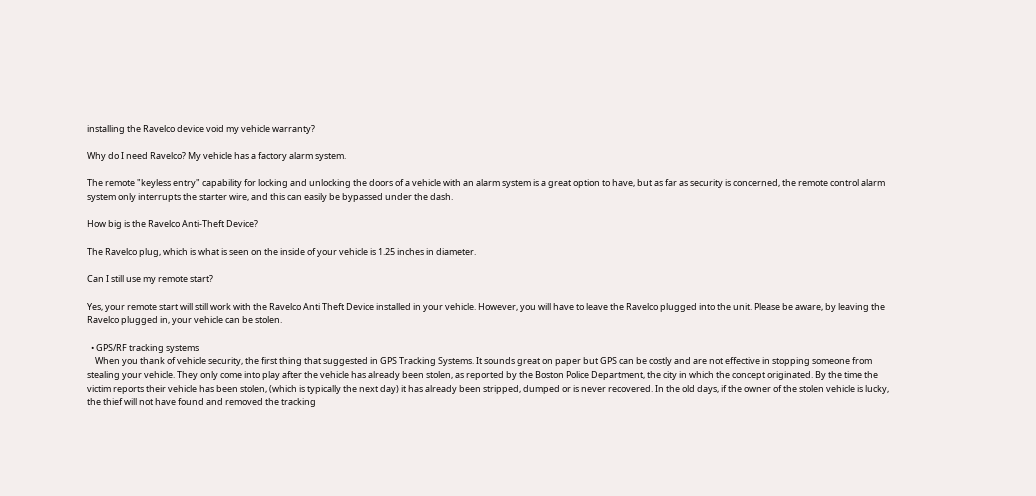installing the Ravelco device void my vehicle warranty?

Why do I need Ravelco? My vehicle has a factory alarm system.

The remote "keyless entry" capability for locking and unlocking the doors of a vehicle with an alarm system is a great option to have, but as far as security is concerned, the remote control alarm system only interrupts the starter wire, and this can easily be bypassed under the dash.

How big is the Ravelco Anti-Theft Device?

The Ravelco plug, which is what is seen on the inside of your vehicle is 1.25 inches in diameter.

Can I still use my remote start?

Yes, your remote start will still work with the Ravelco Anti Theft Device installed in your vehicle. However, you will have to leave the Ravelco plugged into the unit. Please be aware, by leaving the Ravelco plugged in, your vehicle can be stolen.

  • GPS/RF tracking systems
    When you thank of vehicle security, the first thing that suggested in GPS Tracking Systems. It sounds great on paper but GPS can be costly and are not effective in stopping someone from stealing your vehicle. They only come into play after the vehicle has already been stolen, as reported by the Boston Police Department, the city in which the concept originated. By the time the victim reports their vehicle has been stolen, (which is typically the next day) it has already been stripped, dumped or is never recovered. In the old days, if the owner of the stolen vehicle is lucky, the thief will not have found and removed the tracking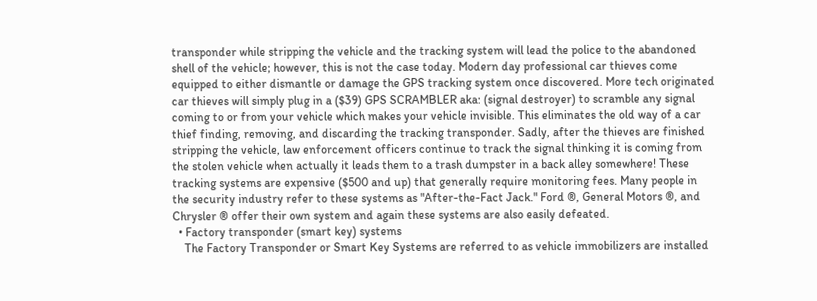transponder while stripping the vehicle and the tracking system will lead the police to the abandoned shell of the vehicle; however, this is not the case today. Modern day professional car thieves come equipped to either dismantle or damage the GPS tracking system once discovered. More tech originated car thieves will simply plug in a ($39) GPS SCRAMBLER aka: (signal destroyer) to scramble any signal coming to or from your vehicle which makes your vehicle invisible. This eliminates the old way of a car thief finding, removing, and discarding the tracking transponder. Sadly, after the thieves are finished stripping the vehicle, law enforcement officers continue to track the signal thinking it is coming from the stolen vehicle when actually it leads them to a trash dumpster in a back alley somewhere! These tracking systems are expensive ($500 and up) that generally require monitoring fees. Many people in the security industry refer to these systems as "After-the-Fact Jack." Ford ®, General Motors ®, and Chrysler ® offer their own system and again these systems are also easily defeated.
  • Factory transponder (smart key) systems
    The Factory Transponder or Smart Key Systems are referred to as vehicle immobilizers are installed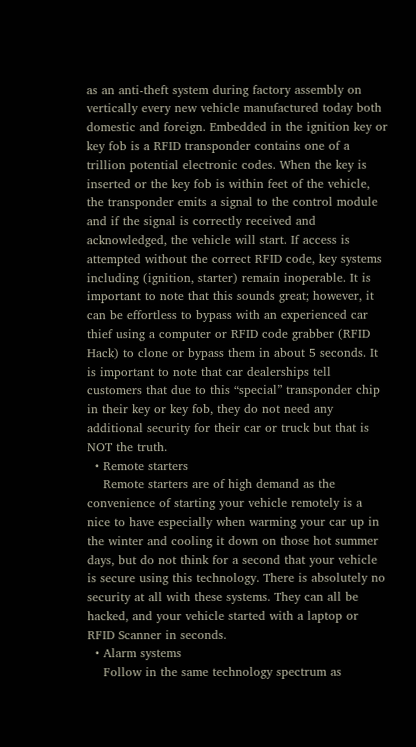as an anti-theft system during factory assembly on vertically every new vehicle manufactured today both domestic and foreign. Embedded in the ignition key or key fob is a RFID transponder contains one of a trillion potential electronic codes. When the key is inserted or the key fob is within feet of the vehicle, the transponder emits a signal to the control module and if the signal is correctly received and acknowledged, the vehicle will start. If access is attempted without the correct RFID code, key systems including (ignition, starter) remain inoperable. It is important to note that this sounds great; however, it can be effortless to bypass with an experienced car thief using a computer or RFID code grabber (RFID Hack) to clone or bypass them in about 5 seconds. It is important to note that car dealerships tell customers that due to this “special” transponder chip in their key or key fob, they do not need any additional security for their car or truck but that is NOT the truth.
  • Remote starters
    Remote starters are of high demand as the convenience of starting your vehicle remotely is a nice to have especially when warming your car up in the winter and cooling it down on those hot summer days, but do not think for a second that your vehicle is secure using this technology. There is absolutely no security at all with these systems. They can all be hacked, and your vehicle started with a laptop or RFID Scanner in seconds.
  • Alarm systems
    Follow in the same technology spectrum as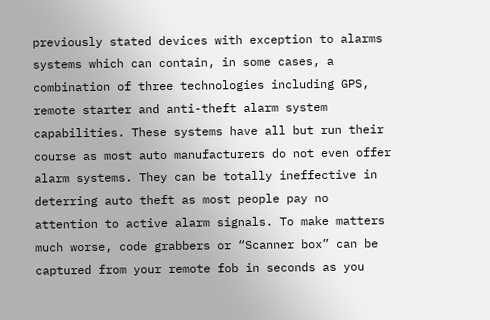previously stated devices with exception to alarms systems which can contain, in some cases, a combination of three technologies including GPS, remote starter and anti-theft alarm system capabilities. These systems have all but run their course as most auto manufacturers do not even offer alarm systems. They can be totally ineffective in deterring auto theft as most people pay no attention to active alarm signals. To make matters much worse, code grabbers or “Scanner box” can be captured from your remote fob in seconds as you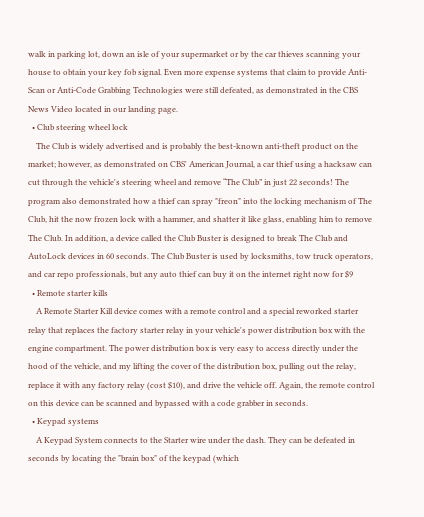walk in parking lot, down an isle of your supermarket or by the car thieves scanning your house to obtain your key fob signal. Even more expense systems that claim to provide Anti-Scan or Anti-Code Grabbing Technologies were still defeated, as demonstrated in the CBS News Video located in our landing page.
  • Club steering wheel lock
    The Club is widely advertised and is probably the best-known anti-theft product on the market; however, as demonstrated on CBS' American Journal, a car thief using a hacksaw can cut through the vehicle's steering wheel and remove “The Club” in just 22 seconds! The program also demonstrated how a thief can spray "freon" into the locking mechanism of The Club, hit the now frozen lock with a hammer, and shatter it like glass, enabling him to remove The Club. In addition, a device called the Club Buster is designed to break The Club and AutoLock devices in 60 seconds. The Club Buster is used by locksmiths, tow truck operators, and car repo professionals, but any auto thief can buy it on the internet right now for $9
  • Remote starter kills
    A Remote Starter Kill device comes with a remote control and a special reworked starter relay that replaces the factory starter relay in your vehicle's power distribution box with the engine compartment. The power distribution box is very easy to access directly under the hood of the vehicle, and my lifting the cover of the distribution box, pulling out the relay, replace it with any factory relay (cost $10), and drive the vehicle off. Again, the remote control on this device can be scanned and bypassed with a code grabber in seconds.
  • Keypad systems
    A Keypad System connects to the Starter wire under the dash. They can be defeated in seconds by locating the "brain box" of the keypad (which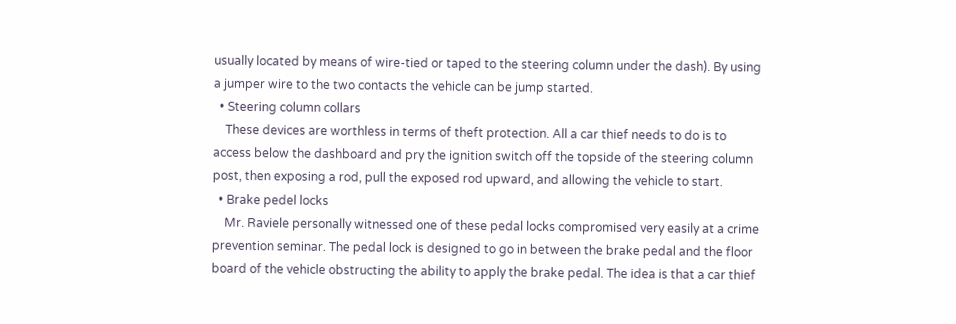usually located by means of wire-tied or taped to the steering column under the dash). By using a jumper wire to the two contacts the vehicle can be jump started.
  • Steering column collars
    These devices are worthless in terms of theft protection. All a car thief needs to do is to access below the dashboard and pry the ignition switch off the topside of the steering column post, then exposing a rod, pull the exposed rod upward, and allowing the vehicle to start.
  • Brake pedel locks
    Mr. Raviele personally witnessed one of these pedal locks compromised very easily at a crime prevention seminar. The pedal lock is designed to go in between the brake pedal and the floor board of the vehicle obstructing the ability to apply the brake pedal. The idea is that a car thief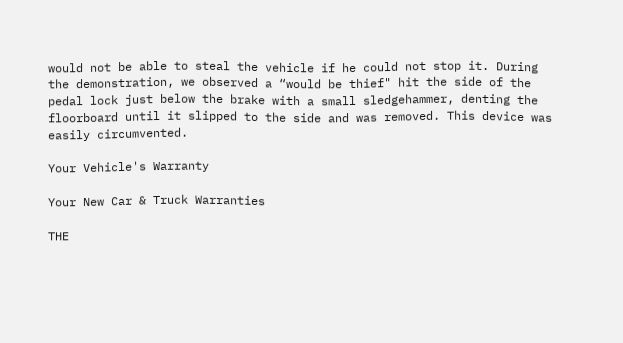would not be able to steal the vehicle if he could not stop it. During the demonstration, we observed a “would be thief" hit the side of the pedal lock just below the brake with a small sledgehammer, denting the floorboard until it slipped to the side and was removed. This device was easily circumvented.

Your Vehicle's Warranty

Your New Car & Truck Warranties

THE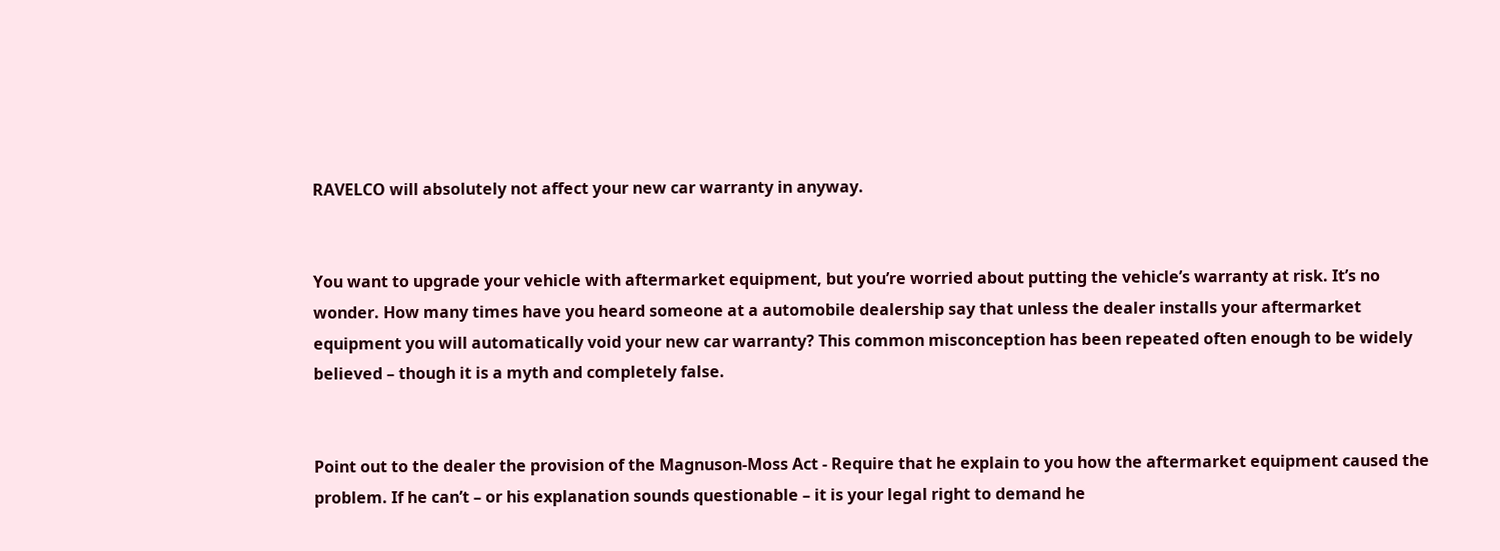RAVELCO will absolutely not affect your new car warranty in anyway.


You want to upgrade your vehicle with aftermarket equipment, but you’re worried about putting the vehicle’s warranty at risk. It’s no wonder. How many times have you heard someone at a automobile dealership say that unless the dealer installs your aftermarket equipment you will automatically void your new car warranty? This common misconception has been repeated often enough to be widely believed – though it is a myth and completely false.


Point out to the dealer the provision of the Magnuson-Moss Act - Require that he explain to you how the aftermarket equipment caused the problem. If he can’t – or his explanation sounds questionable – it is your legal right to demand he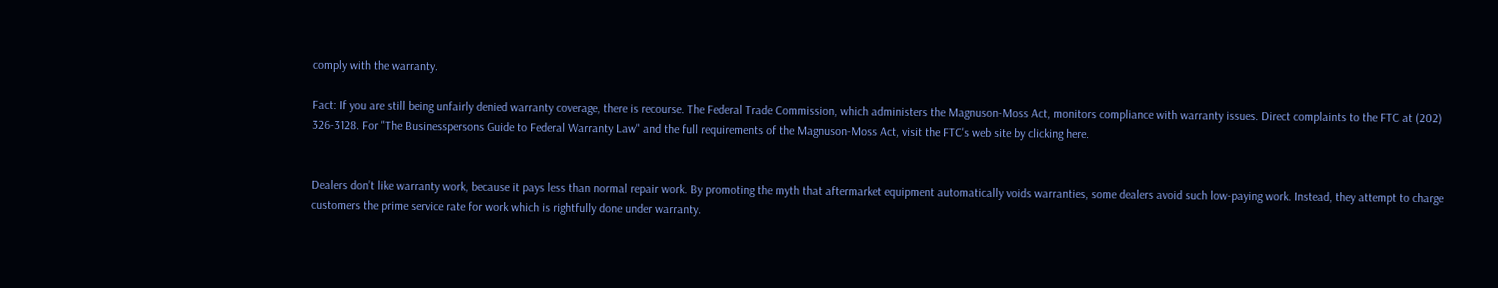comply with the warranty.

Fact: If you are still being unfairly denied warranty coverage, there is recourse. The Federal Trade Commission, which administers the Magnuson-Moss Act, monitors compliance with warranty issues. Direct complaints to the FTC at (202) 326-3128. For "The Businesspersons Guide to Federal Warranty Law" and the full requirements of the Magnuson-Moss Act, visit the FTC's web site by clicking here.


Dealers don’t like warranty work, because it pays less than normal repair work. By promoting the myth that aftermarket equipment automatically voids warranties, some dealers avoid such low-paying work. Instead, they attempt to charge customers the prime service rate for work which is rightfully done under warranty.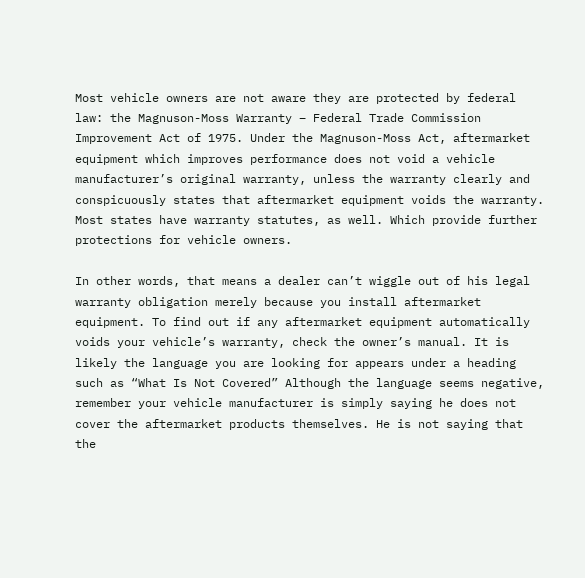Most vehicle owners are not aware they are protected by federal law: the Magnuson-Moss Warranty – Federal Trade Commission Improvement Act of 1975. Under the Magnuson-Moss Act, aftermarket equipment which improves performance does not void a vehicle manufacturer’s original warranty, unless the warranty clearly and conspicuously states that aftermarket equipment voids the warranty. Most states have warranty statutes, as well. Which provide further protections for vehicle owners.

In other words, that means a dealer can’t wiggle out of his legal warranty obligation merely because you install aftermarket equipment. To find out if any aftermarket equipment automatically voids your vehicle’s warranty, check the owner’s manual. It is likely the language you are looking for appears under a heading such as “What Is Not Covered” Although the language seems negative, remember your vehicle manufacturer is simply saying he does not cover the aftermarket products themselves. He is not saying that the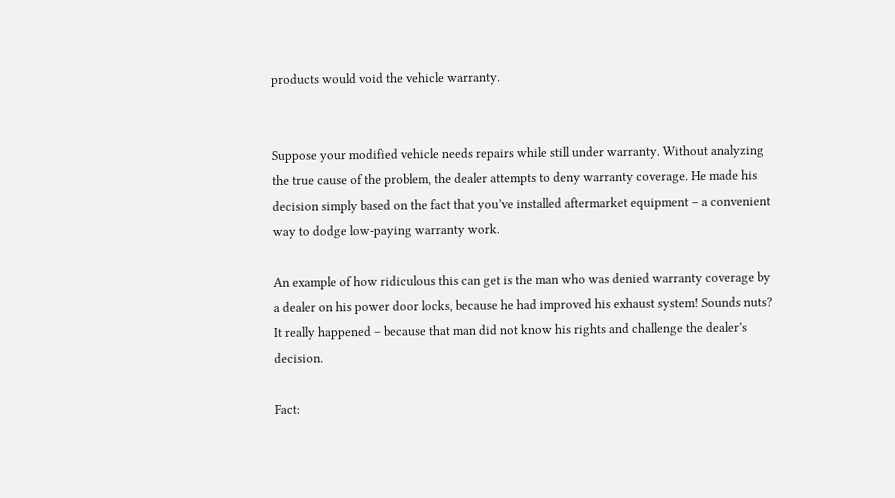products would void the vehicle warranty.


Suppose your modified vehicle needs repairs while still under warranty. Without analyzing the true cause of the problem, the dealer attempts to deny warranty coverage. He made his decision simply based on the fact that you’ve installed aftermarket equipment – a convenient way to dodge low-paying warranty work.

An example of how ridiculous this can get is the man who was denied warranty coverage by a dealer on his power door locks, because he had improved his exhaust system! Sounds nuts? It really happened – because that man did not know his rights and challenge the dealer’s decision.

Fact: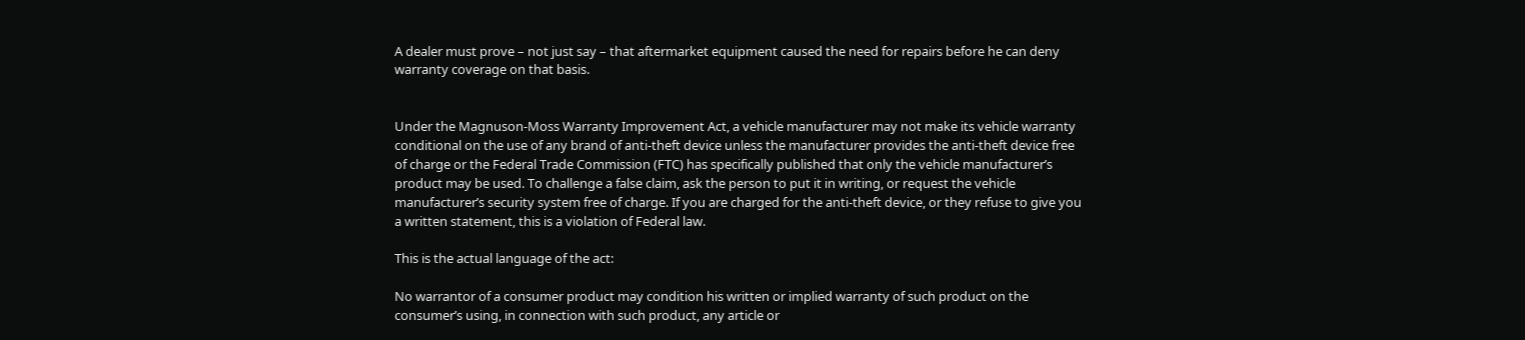A dealer must prove – not just say – that aftermarket equipment caused the need for repairs before he can deny warranty coverage on that basis.


Under the Magnuson-Moss Warranty Improvement Act, a vehicle manufacturer may not make its vehicle warranty conditional on the use of any brand of anti-theft device unless the manufacturer provides the anti-theft device free of charge or the Federal Trade Commission (FTC) has specifically published that only the vehicle manufacturer’s product may be used. To challenge a false claim, ask the person to put it in writing, or request the vehicle manufacturer’s security system free of charge. If you are charged for the anti-theft device, or they refuse to give you a written statement, this is a violation of Federal law.

This is the actual language of the act:

No warrantor of a consumer product may condition his written or implied warranty of such product on the consumer’s using, in connection with such product, any article or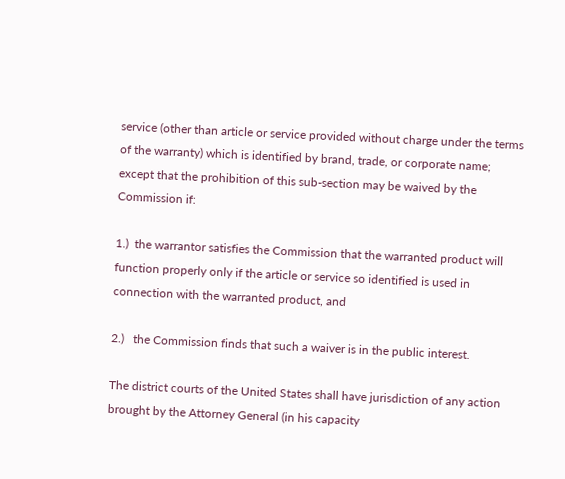service (other than article or service provided without charge under the terms of the warranty) which is identified by brand, trade, or corporate name; except that the prohibition of this sub-section may be waived by the Commission if:

1.)  the warrantor satisfies the Commission that the warranted product will function properly only if the article or service so identified is used in connection with the warranted product, and

2.)   the Commission finds that such a waiver is in the public interest.

The district courts of the United States shall have jurisdiction of any action brought by the Attorney General (in his capacity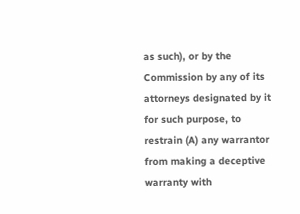as such), or by the Commission by any of its attorneys designated by it for such purpose, to restrain (A) any warrantor from making a deceptive warranty with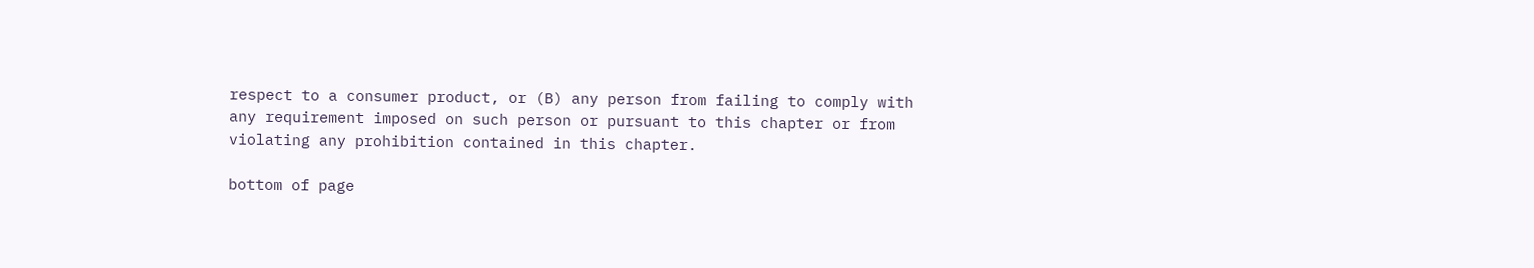respect to a consumer product, or (B) any person from failing to comply with any requirement imposed on such person or pursuant to this chapter or from violating any prohibition contained in this chapter.

bottom of page